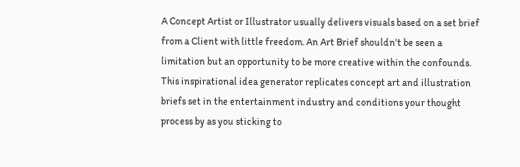A Concept Artist or Illustrator usually delivers visuals based on a set brief from a Client with little freedom. An Art Brief shouldn't be seen a limitation but an opportunity to be more creative within the confounds. This inspirational idea generator replicates concept art and illustration briefs set in the entertainment industry and conditions your thought process by as you sticking to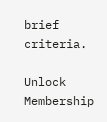brief criteria.

Unlock Membership